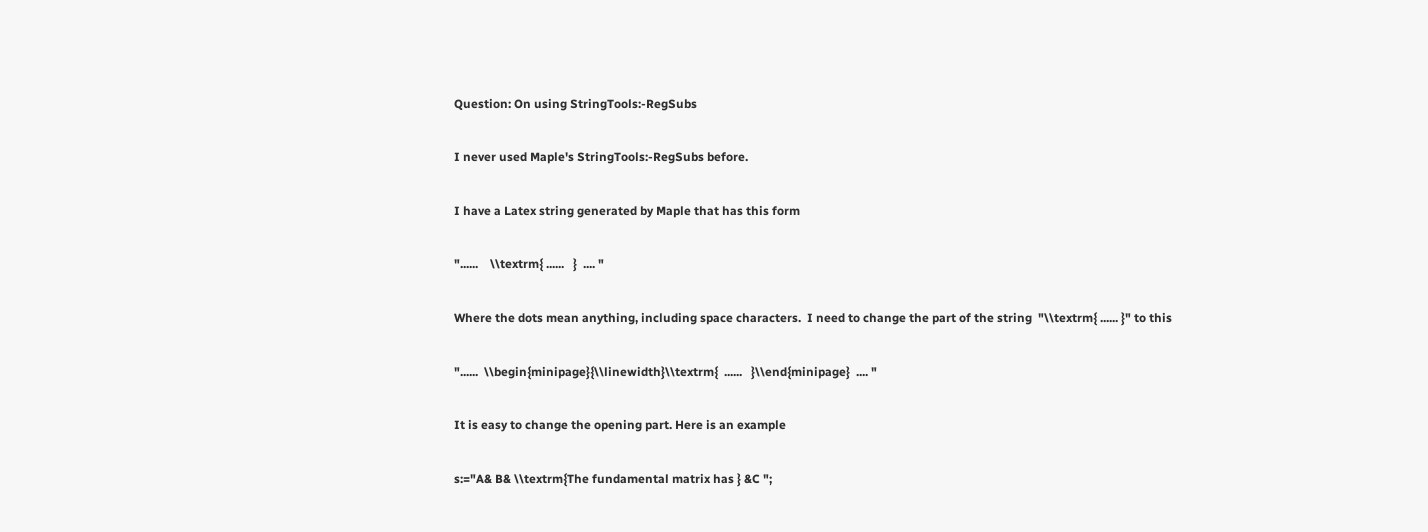Question: On using StringTools:-RegSubs

I never used Maple's StringTools:-RegSubs before.

I have a Latex string generated by Maple that has this form

"......    \\textrm{ ......   }  .... "

Where the dots mean anything, including space characters.  I need to change the part of the string  "\\textrm{ ...... }" to this

"......  \\begin{minipage}{\\linewidth}\\textrm{  ......   }\\end{minipage}  .... "

It is easy to change the opening part. Here is an example

s:="A& B& \\textrm{The fundamental matrix has } &C ";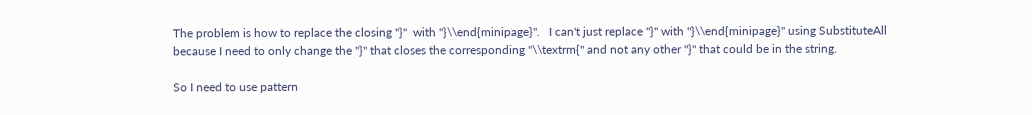The problem is how to replace the closing "}"  with "}\\end{minipage}".   I can't just replace "}" with "}\\end{minipage}" using SubstituteAll because I need to only change the "}" that closes the corresponding "\\textrm{" and not any other "}" that could be in the string.

So I need to use pattern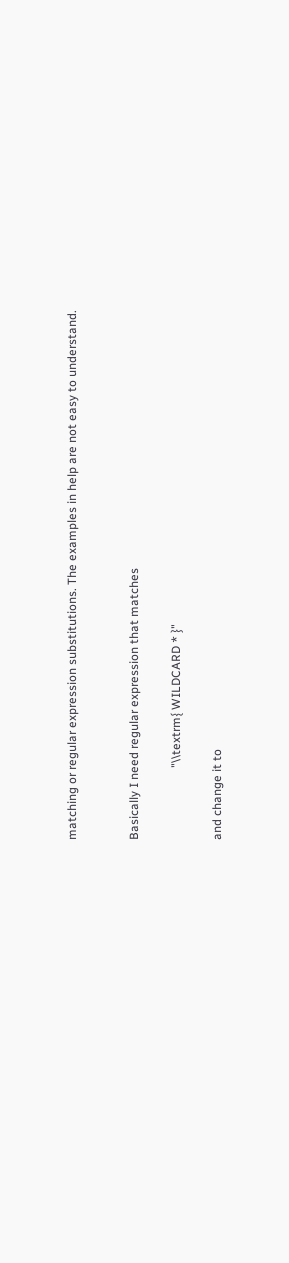matching or regular expression substitutions. The examples in help are not easy to understand.


Basically I need regular expression that matches

                        "\\textrm{ WILDCARD * }"

and change it to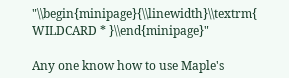"\\begin{minipage}{\\linewidth}\\textrm{ WILDCARD * }\\end{minipage}"

Any one know how to use Maple's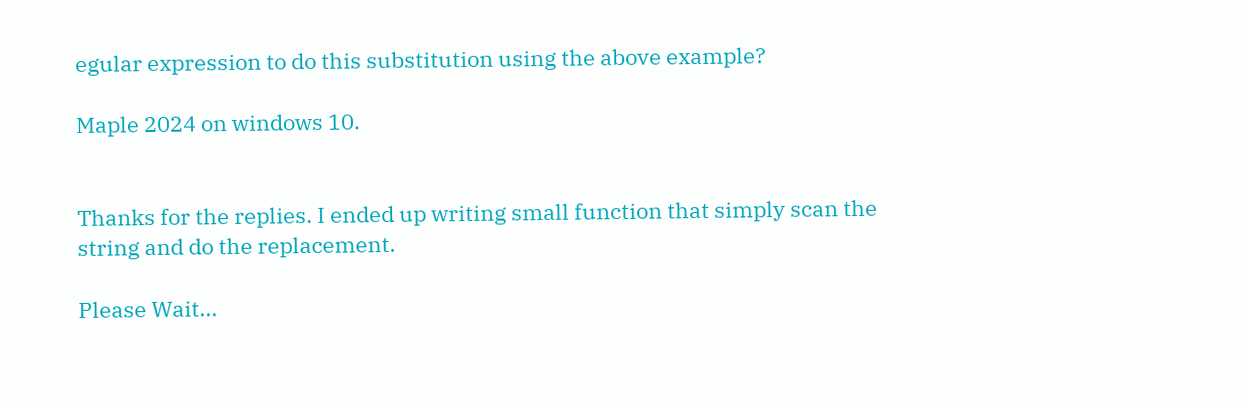egular expression to do this substitution using the above example?

Maple 2024 on windows 10.


Thanks for the replies. I ended up writing small function that simply scan the string and do the replacement.

Please Wait...